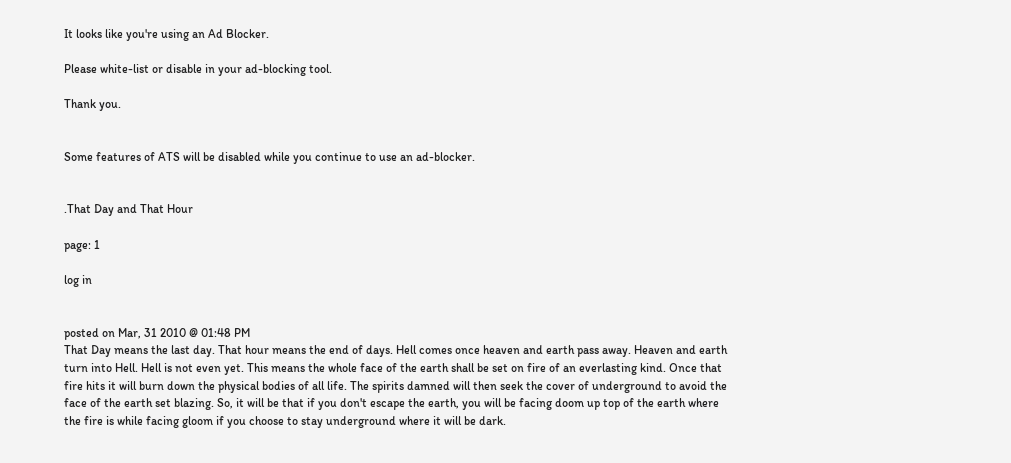It looks like you're using an Ad Blocker.

Please white-list or disable in your ad-blocking tool.

Thank you.


Some features of ATS will be disabled while you continue to use an ad-blocker.


.That Day and That Hour

page: 1

log in


posted on Mar, 31 2010 @ 01:48 PM
That Day means the last day. That hour means the end of days. Hell comes once heaven and earth pass away. Heaven and earth turn into Hell. Hell is not even yet. This means the whole face of the earth shall be set on fire of an everlasting kind. Once that fire hits it will burn down the physical bodies of all life. The spirits damned will then seek the cover of underground to avoid the face of the earth set blazing. So, it will be that if you don't escape the earth, you will be facing doom up top of the earth where the fire is while facing gloom if you choose to stay underground where it will be dark.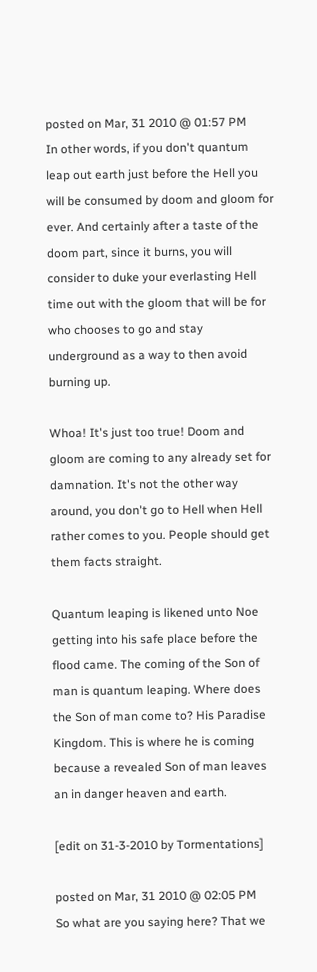posted on Mar, 31 2010 @ 01:57 PM
In other words, if you don't quantum leap out earth just before the Hell you will be consumed by doom and gloom for ever. And certainly after a taste of the doom part, since it burns, you will consider to duke your everlasting Hell time out with the gloom that will be for who chooses to go and stay underground as a way to then avoid burning up.

Whoa! It's just too true! Doom and gloom are coming to any already set for damnation. It's not the other way around, you don't go to Hell when Hell rather comes to you. People should get them facts straight.

Quantum leaping is likened unto Noe getting into his safe place before the flood came. The coming of the Son of man is quantum leaping. Where does the Son of man come to? His Paradise Kingdom. This is where he is coming because a revealed Son of man leaves an in danger heaven and earth.

[edit on 31-3-2010 by Tormentations]

posted on Mar, 31 2010 @ 02:05 PM
So what are you saying here? That we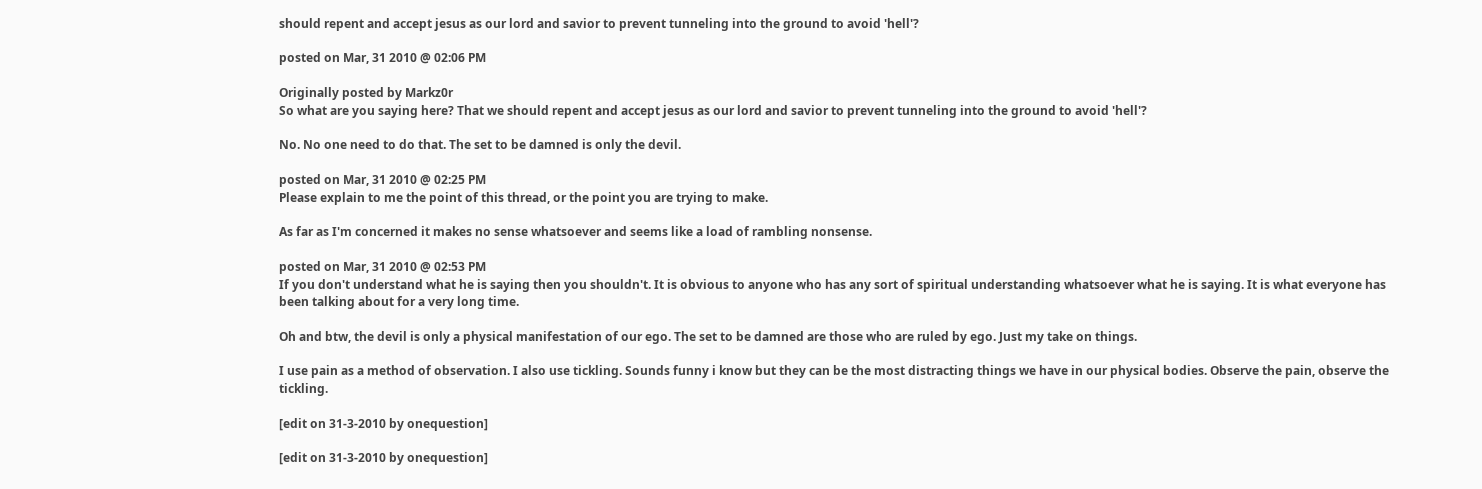should repent and accept jesus as our lord and savior to prevent tunneling into the ground to avoid 'hell'?

posted on Mar, 31 2010 @ 02:06 PM

Originally posted by Markz0r
So what are you saying here? That we should repent and accept jesus as our lord and savior to prevent tunneling into the ground to avoid 'hell'?

No. No one need to do that. The set to be damned is only the devil.

posted on Mar, 31 2010 @ 02:25 PM
Please explain to me the point of this thread, or the point you are trying to make.

As far as I'm concerned it makes no sense whatsoever and seems like a load of rambling nonsense.

posted on Mar, 31 2010 @ 02:53 PM
If you don't understand what he is saying then you shouldn't. It is obvious to anyone who has any sort of spiritual understanding whatsoever what he is saying. It is what everyone has been talking about for a very long time.

Oh and btw, the devil is only a physical manifestation of our ego. The set to be damned are those who are ruled by ego. Just my take on things.

I use pain as a method of observation. I also use tickling. Sounds funny i know but they can be the most distracting things we have in our physical bodies. Observe the pain, observe the tickling.

[edit on 31-3-2010 by onequestion]

[edit on 31-3-2010 by onequestion]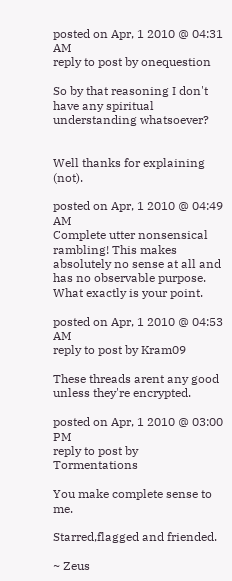posted on Apr, 1 2010 @ 04:31 AM
reply to post by onequestion

So by that reasoning I don't have any spiritual understanding whatsoever?


Well thanks for explaining (not).

posted on Apr, 1 2010 @ 04:49 AM
Complete utter nonsensical rambling! This makes absolutely no sense at all and has no observable purpose. What exactly is your point.

posted on Apr, 1 2010 @ 04:53 AM
reply to post by Kram09

These threads arent any good unless they're encrypted.

posted on Apr, 1 2010 @ 03:00 PM
reply to post by Tormentations

You make complete sense to me.

Starred,flagged and friended.

~ Zeus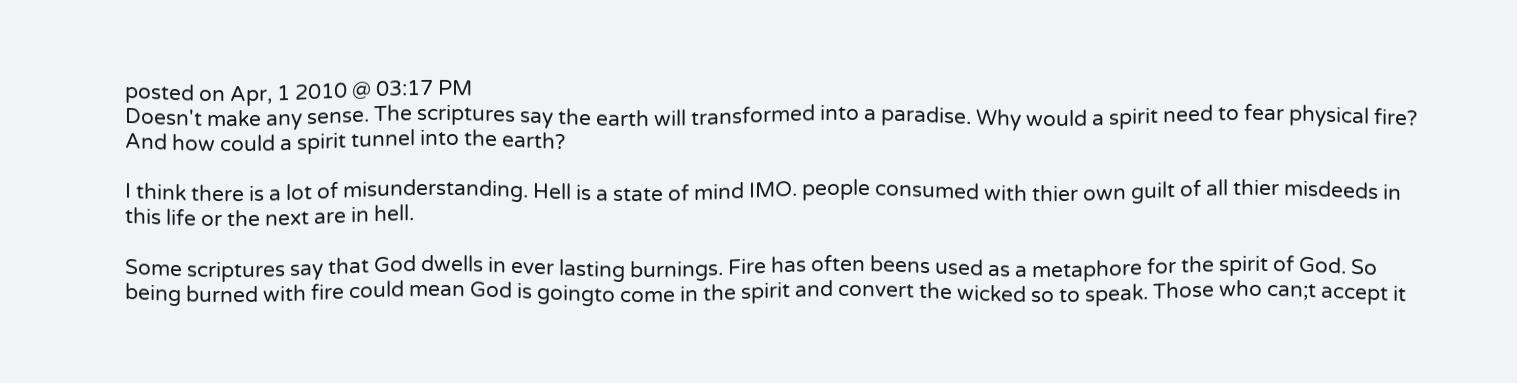posted on Apr, 1 2010 @ 03:17 PM
Doesn't make any sense. The scriptures say the earth will transformed into a paradise. Why would a spirit need to fear physical fire? And how could a spirit tunnel into the earth?

I think there is a lot of misunderstanding. Hell is a state of mind IMO. people consumed with thier own guilt of all thier misdeeds in this life or the next are in hell.

Some scriptures say that God dwells in ever lasting burnings. Fire has often beens used as a metaphore for the spirit of God. So being burned with fire could mean God is goingto come in the spirit and convert the wicked so to speak. Those who can;t accept it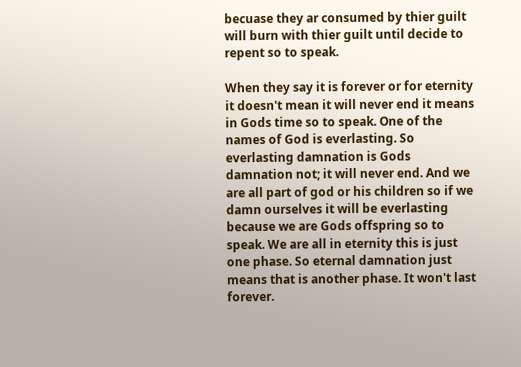becuase they ar consumed by thier guilt will burn with thier guilt until decide to repent so to speak.

When they say it is forever or for eternity it doesn't mean it will never end it means in Gods time so to speak. One of the names of God is everlasting. So everlasting damnation is Gods damnation not; it will never end. And we are all part of god or his children so if we damn ourselves it will be everlasting because we are Gods offspring so to speak. We are all in eternity this is just one phase. So eternal damnation just means that is another phase. It won't last forever.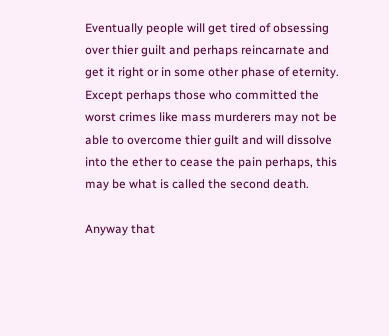Eventually people will get tired of obsessing over thier guilt and perhaps reincarnate and get it right or in some other phase of eternity. Except perhaps those who committed the worst crimes like mass murderers may not be able to overcome thier guilt and will dissolve into the ether to cease the pain perhaps, this may be what is called the second death.

Anyway that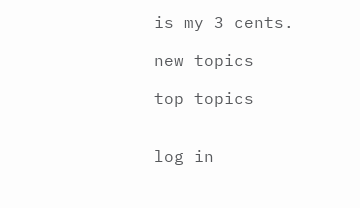is my 3 cents.

new topics

top topics


log in